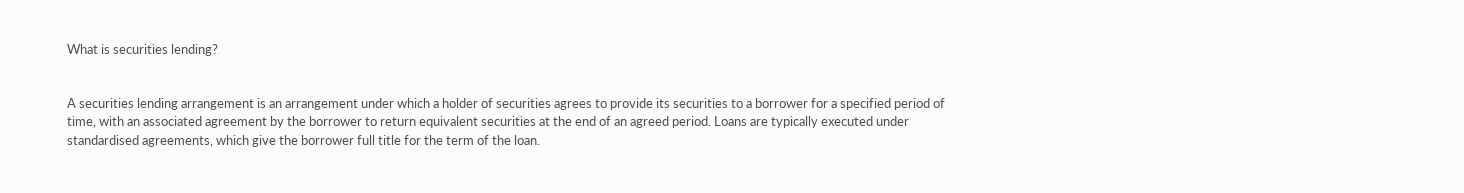What is securities lending?


A securities lending arrangement is an arrangement under which a holder of securities agrees to provide its securities to a borrower for a specified period of time, with an associated agreement by the borrower to return equivalent securities at the end of an agreed period. Loans are typically executed under standardised agreements, which give the borrower full title for the term of the loan.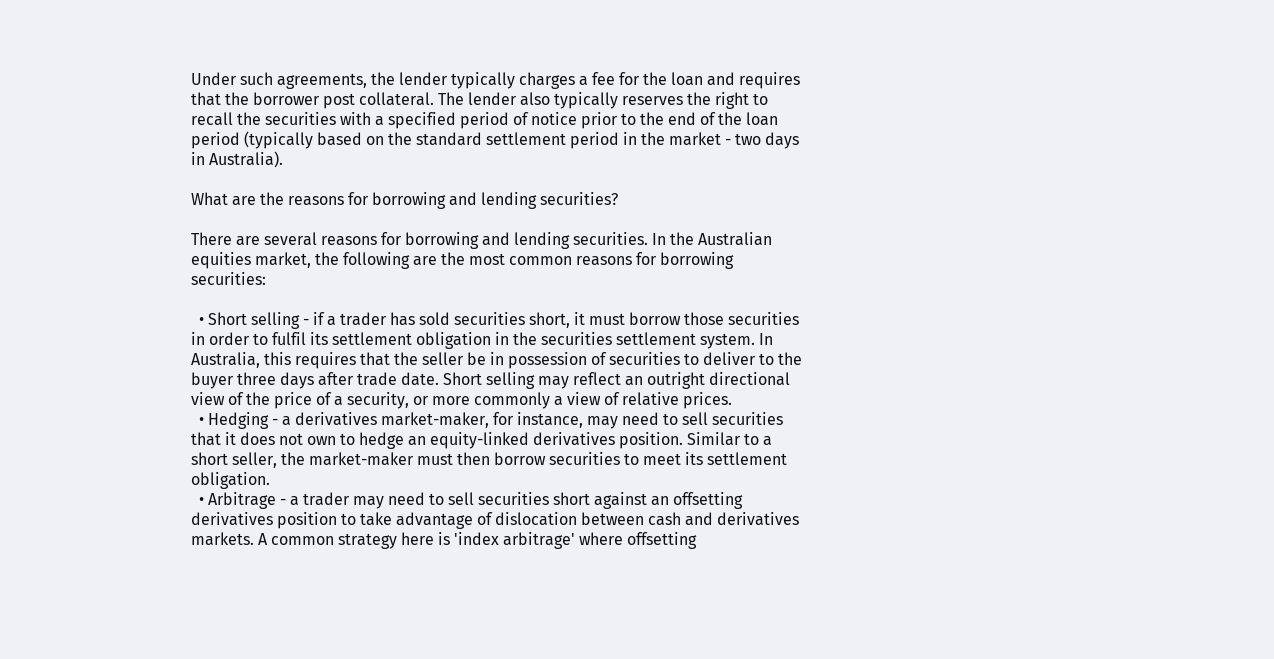Under such agreements, the lender typically charges a fee for the loan and requires that the borrower post collateral. The lender also typically reserves the right to recall the securities with a specified period of notice prior to the end of the loan period (typically based on the standard settlement period in the market - two days in Australia).

What are the reasons for borrowing and lending securities?

There are several reasons for borrowing and lending securities. In the Australian equities market, the following are the most common reasons for borrowing securities:

  • Short selling - if a trader has sold securities short, it must borrow those securities in order to fulfil its settlement obligation in the securities settlement system. In Australia, this requires that the seller be in possession of securities to deliver to the buyer three days after trade date. Short selling may reflect an outright directional view of the price of a security, or more commonly a view of relative prices.
  • Hedging - a derivatives market-maker, for instance, may need to sell securities that it does not own to hedge an equity-linked derivatives position. Similar to a short seller, the market-maker must then borrow securities to meet its settlement obligation.
  • Arbitrage - a trader may need to sell securities short against an offsetting derivatives position to take advantage of dislocation between cash and derivatives markets. A common strategy here is 'index arbitrage' where offsetting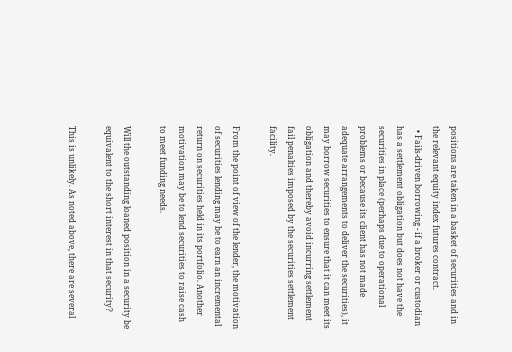positions are taken in a basket of securities and in the relevant equity index futures contract.
  • Fails-driven borrowing - if a broker or custodian has a settlement obligation but does not have the securities in place (perhaps due to operational problems or because its client has not made adequate arrangements to deliver the securities), it may borrow securities to ensure that it can meet its obligation and thereby avoid incurring settlement fail penalties imposed by the securities settlement facility.

From the point of view of the lender, the motivation of securities lending may be to earn an incremental return on securities held in its portfolio. Another motivation may be to lend securities to raise cash to meet funding needs.

Will the outstanding loaned position in a security be equivalent to the short interest in that security?

This is unlikely. As noted above, there are several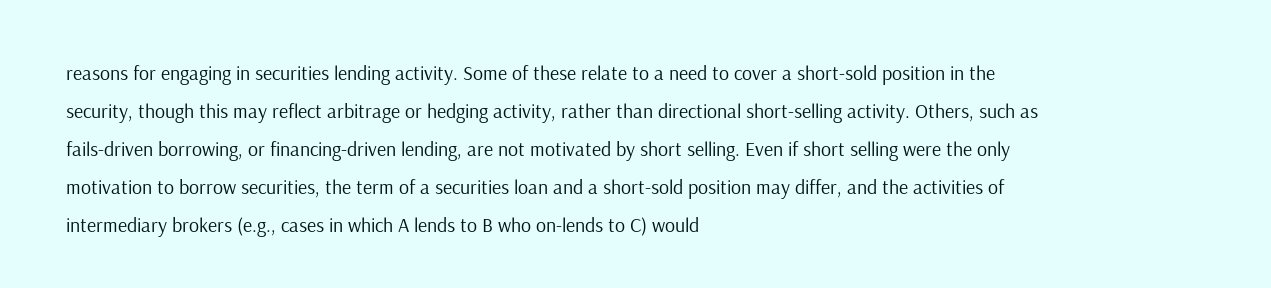reasons for engaging in securities lending activity. Some of these relate to a need to cover a short-sold position in the security, though this may reflect arbitrage or hedging activity, rather than directional short-selling activity. Others, such as fails-driven borrowing, or financing-driven lending, are not motivated by short selling. Even if short selling were the only motivation to borrow securities, the term of a securities loan and a short-sold position may differ, and the activities of intermediary brokers (e.g., cases in which A lends to B who on-lends to C) would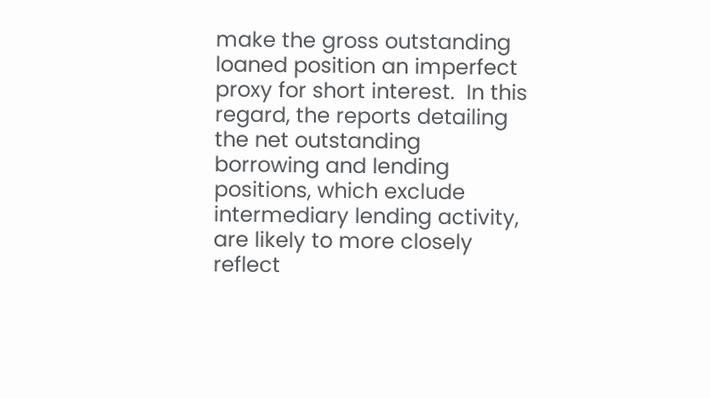make the gross outstanding loaned position an imperfect proxy for short interest.  In this regard, the reports detailing the net outstanding borrowing and lending positions, which exclude intermediary lending activity, are likely to more closely reflect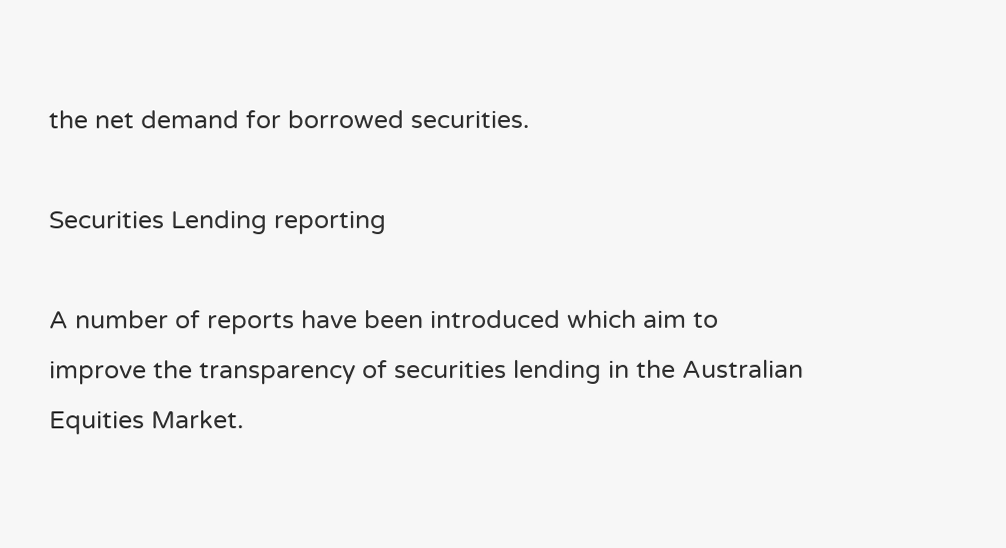the net demand for borrowed securities.

Securities Lending reporting

A number of reports have been introduced which aim to improve the transparency of securities lending in the Australian Equities Market.